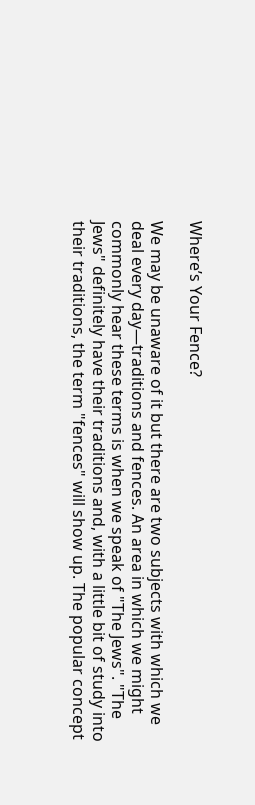Where’s Your Fence?

We may be unaware of it but there are two subjects with which we deal every day—traditions and fences. An area in which we might commonly hear these terms is when we speak of "The Jews". "The Jews" definitely have their traditions and, with a little bit of study into their traditions, the term "fences" will show up. The popular concept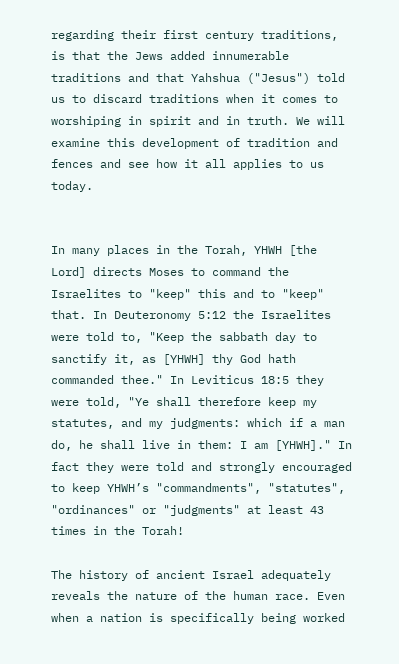regarding their first century traditions, is that the Jews added innumerable traditions and that Yahshua ("Jesus") told us to discard traditions when it comes to worshiping in spirit and in truth. We will examine this development of tradition and fences and see how it all applies to us today.


In many places in the Torah, YHWH [the Lord] directs Moses to command the Israelites to "keep" this and to "keep" that. In Deuteronomy 5:12 the Israelites were told to, "Keep the sabbath day to sanctify it, as [YHWH] thy God hath commanded thee." In Leviticus 18:5 they were told, "Ye shall therefore keep my statutes, and my judgments: which if a man do, he shall live in them: I am [YHWH]." In fact they were told and strongly encouraged to keep YHWH’s "commandments", "statutes", "ordinances" or "judgments" at least 43 times in the Torah!

The history of ancient Israel adequately reveals the nature of the human race. Even when a nation is specifically being worked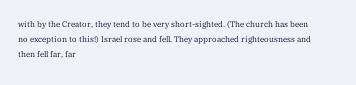with by the Creator, they tend to be very short-sighted. (The church has been no exception to this!) Israel rose and fell. They approached righteousness and then fell far, far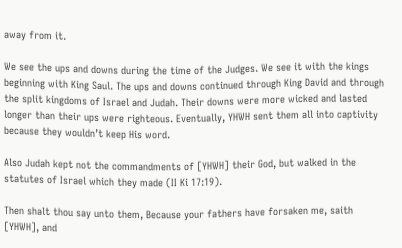away from it.

We see the ups and downs during the time of the Judges. We see it with the kings beginning with King Saul. The ups and downs continued through King David and through the split kingdoms of Israel and Judah. Their downs were more wicked and lasted longer than their ups were righteous. Eventually, YHWH sent them all into captivity because they wouldn’t keep His word.

Also Judah kept not the commandments of [YHWH] their God, but walked in the statutes of Israel which they made (II Ki 17:19).

Then shalt thou say unto them, Because your fathers have forsaken me, saith [YHWH], and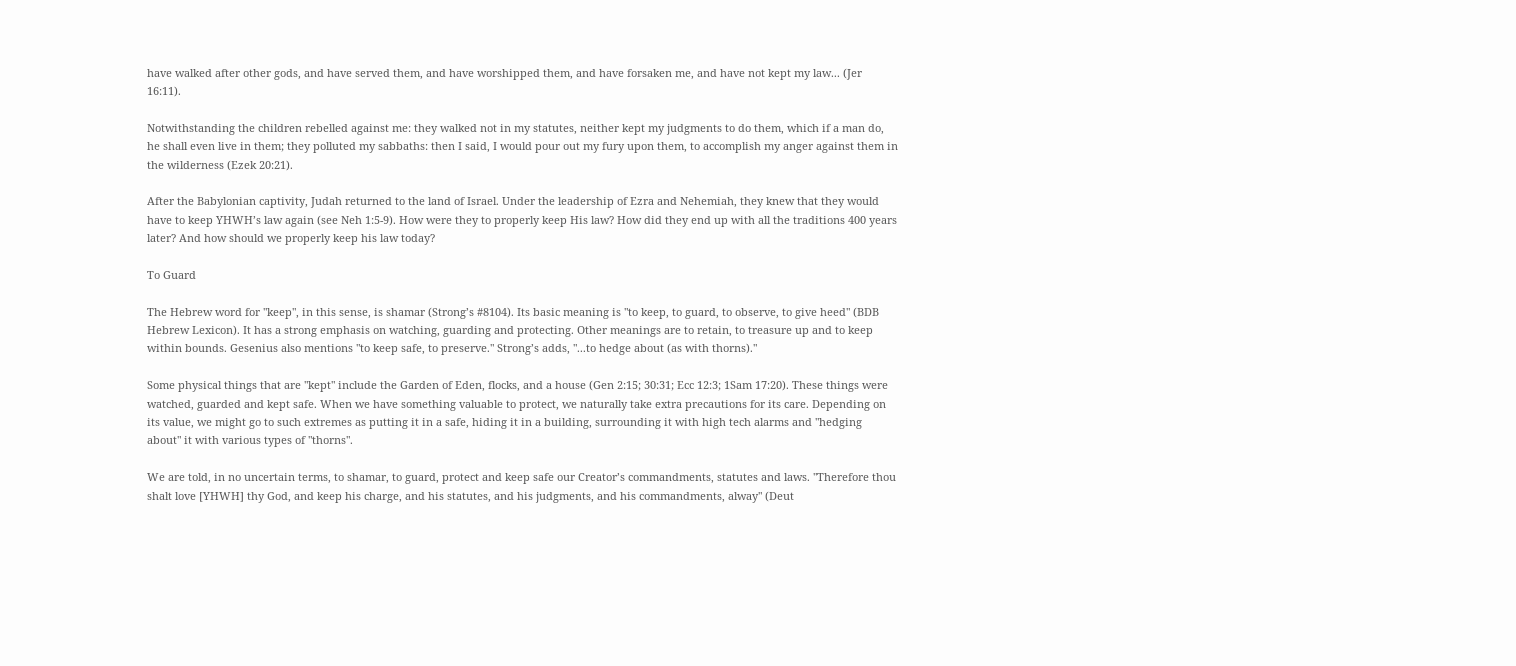have walked after other gods, and have served them, and have worshipped them, and have forsaken me, and have not kept my law... (Jer 16:11).

Notwithstanding the children rebelled against me: they walked not in my statutes, neither kept my judgments to do them, which if a man do, he shall even live in them; they polluted my sabbaths: then I said, I would pour out my fury upon them, to accomplish my anger against them in the wilderness (Ezek 20:21).

After the Babylonian captivity, Judah returned to the land of Israel. Under the leadership of Ezra and Nehemiah, they knew that they would have to keep YHWH’s law again (see Neh 1:5-9). How were they to properly keep His law? How did they end up with all the traditions 400 years later? And how should we properly keep his law today?

To Guard

The Hebrew word for "keep", in this sense, is shamar (Strong’s #8104). Its basic meaning is "to keep, to guard, to observe, to give heed" (BDB Hebrew Lexicon). It has a strong emphasis on watching, guarding and protecting. Other meanings are to retain, to treasure up and to keep within bounds. Gesenius also mentions "to keep safe, to preserve." Strong’s adds, "...to hedge about (as with thorns)."

Some physical things that are "kept" include the Garden of Eden, flocks, and a house (Gen 2:15; 30:31; Ecc 12:3; 1Sam 17:20). These things were watched, guarded and kept safe. When we have something valuable to protect, we naturally take extra precautions for its care. Depending on its value, we might go to such extremes as putting it in a safe, hiding it in a building, surrounding it with high tech alarms and "hedging about" it with various types of "thorns".

We are told, in no uncertain terms, to shamar, to guard, protect and keep safe our Creator’s commandments, statutes and laws. "Therefore thou shalt love [YHWH] thy God, and keep his charge, and his statutes, and his judgments, and his commandments, alway" (Deut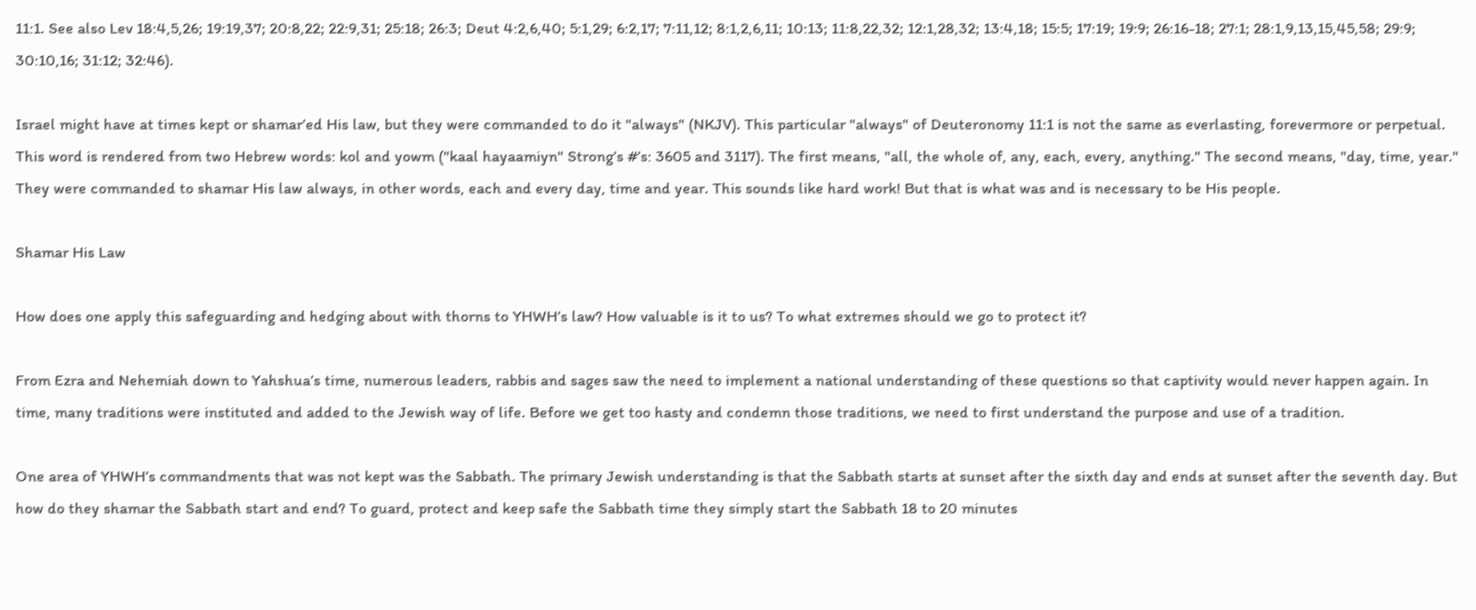11:1. See also Lev 18:4,5,26; 19:19,37; 20:8,22; 22:9,31; 25:18; 26:3; Deut 4:2,6,40; 5:1,29; 6:2,17; 7:11,12; 8:1,2,6,11; 10:13; 11:8,22,32; 12:1,28,32; 13:4,18; 15:5; 17:19; 19:9; 26:16-18; 27:1; 28:1,9,13,15,45,58; 29:9; 30:10,16; 31:12; 32:46).

Israel might have at times kept or shamar’ed His law, but they were commanded to do it "always" (NKJV). This particular "always" of Deuteronomy 11:1 is not the same as everlasting, forevermore or perpetual. This word is rendered from two Hebrew words: kol and yowm ("kaal hayaamiyn" Strong’s #’s: 3605 and 3117). The first means, "all, the whole of, any, each, every, anything." The second means, "day, time, year." They were commanded to shamar His law always, in other words, each and every day, time and year. This sounds like hard work! But that is what was and is necessary to be His people.

Shamar His Law

How does one apply this safeguarding and hedging about with thorns to YHWH’s law? How valuable is it to us? To what extremes should we go to protect it?

From Ezra and Nehemiah down to Yahshua’s time, numerous leaders, rabbis and sages saw the need to implement a national understanding of these questions so that captivity would never happen again. In time, many traditions were instituted and added to the Jewish way of life. Before we get too hasty and condemn those traditions, we need to first understand the purpose and use of a tradition.

One area of YHWH’s commandments that was not kept was the Sabbath. The primary Jewish understanding is that the Sabbath starts at sunset after the sixth day and ends at sunset after the seventh day. But how do they shamar the Sabbath start and end? To guard, protect and keep safe the Sabbath time they simply start the Sabbath 18 to 20 minutes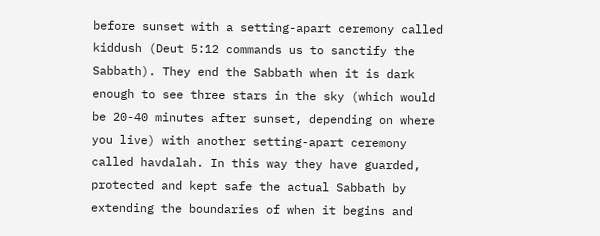before sunset with a setting-apart ceremony called kiddush (Deut 5:12 commands us to sanctify the Sabbath). They end the Sabbath when it is dark enough to see three stars in the sky (which would be 20-40 minutes after sunset, depending on where you live) with another setting-apart ceremony called havdalah. In this way they have guarded, protected and kept safe the actual Sabbath by extending the boundaries of when it begins and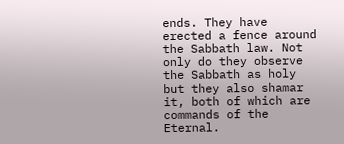ends. They have erected a fence around the Sabbath law. Not only do they observe the Sabbath as holy but they also shamar it, both of which are commands of the Eternal.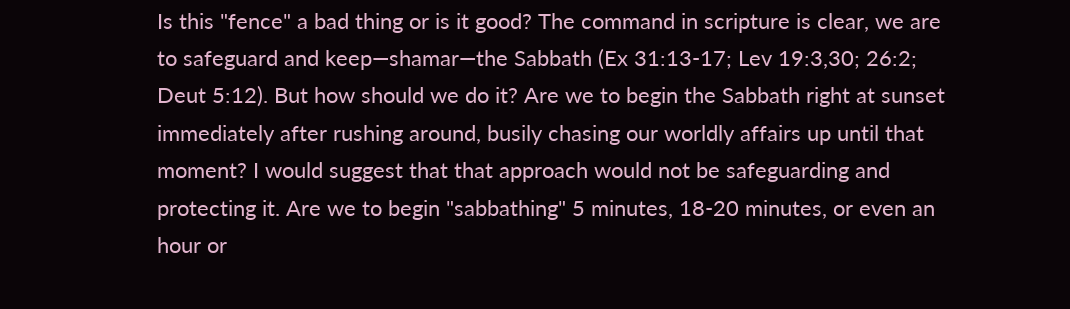Is this "fence" a bad thing or is it good? The command in scripture is clear, we are to safeguard and keep—shamar—the Sabbath (Ex 31:13-17; Lev 19:3,30; 26:2; Deut 5:12). But how should we do it? Are we to begin the Sabbath right at sunset immediately after rushing around, busily chasing our worldly affairs up until that moment? I would suggest that that approach would not be safeguarding and protecting it. Are we to begin "sabbathing" 5 minutes, 18-20 minutes, or even an hour or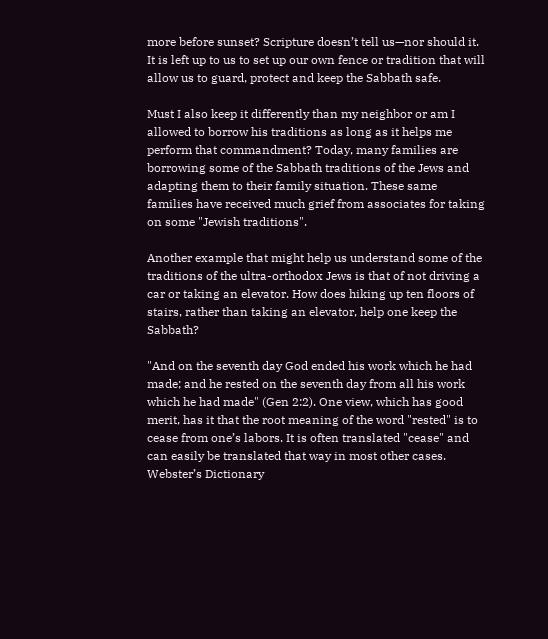more before sunset? Scripture doesn’t tell us—nor should it. It is left up to us to set up our own fence or tradition that will allow us to guard, protect and keep the Sabbath safe.

Must I also keep it differently than my neighbor or am I allowed to borrow his traditions as long as it helps me perform that commandment? Today, many families are borrowing some of the Sabbath traditions of the Jews and adapting them to their family situation. These same families have received much grief from associates for taking on some "Jewish traditions".

Another example that might help us understand some of the traditions of the ultra-orthodox Jews is that of not driving a car or taking an elevator. How does hiking up ten floors of stairs, rather than taking an elevator, help one keep the Sabbath?

"And on the seventh day God ended his work which he had made; and he rested on the seventh day from all his work which he had made" (Gen 2:2). One view, which has good merit, has it that the root meaning of the word "rested" is to cease from one’s labors. It is often translated "cease" and can easily be translated that way in most other cases. Webster’s Dictionary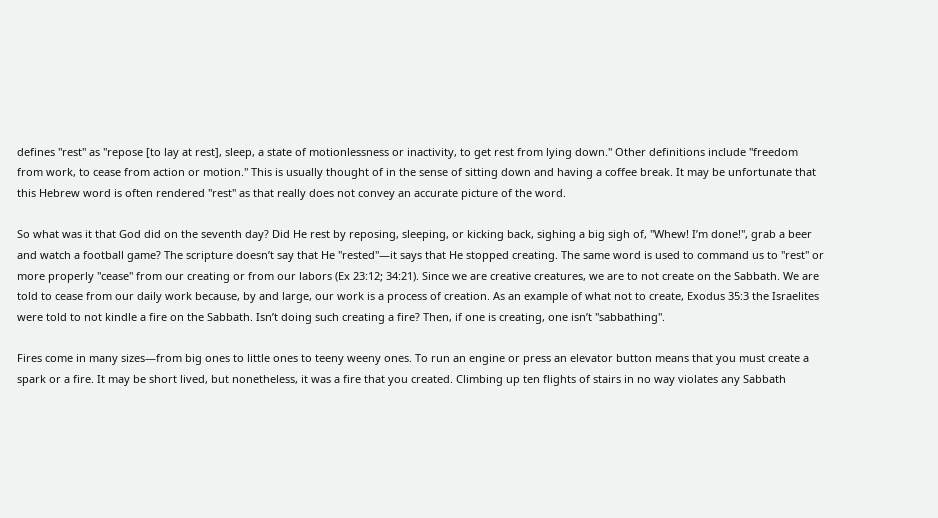defines "rest" as "repose [to lay at rest], sleep, a state of motionlessness or inactivity, to get rest from lying down." Other definitions include "freedom from work, to cease from action or motion." This is usually thought of in the sense of sitting down and having a coffee break. It may be unfortunate that this Hebrew word is often rendered "rest" as that really does not convey an accurate picture of the word.

So what was it that God did on the seventh day? Did He rest by reposing, sleeping, or kicking back, sighing a big sigh of, "Whew! I’m done!", grab a beer and watch a football game? The scripture doesn’t say that He "rested"—it says that He stopped creating. The same word is used to command us to "rest" or more properly "cease" from our creating or from our labors (Ex 23:12; 34:21). Since we are creative creatures, we are to not create on the Sabbath. We are told to cease from our daily work because, by and large, our work is a process of creation. As an example of what not to create, Exodus 35:3 the Israelites were told to not kindle a fire on the Sabbath. Isn’t doing such creating a fire? Then, if one is creating, one isn’t "sabbathing".

Fires come in many sizes—from big ones to little ones to teeny weeny ones. To run an engine or press an elevator button means that you must create a spark or a fire. It may be short lived, but nonetheless, it was a fire that you created. Climbing up ten flights of stairs in no way violates any Sabbath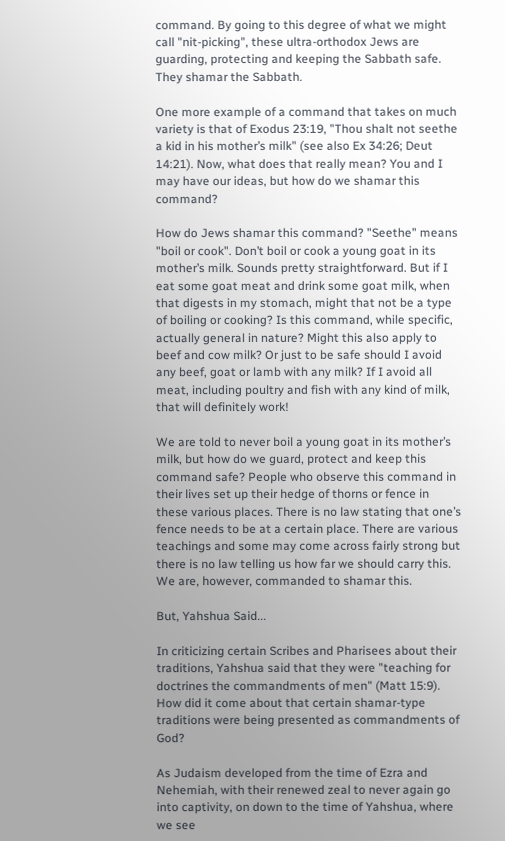command. By going to this degree of what we might call "nit-picking", these ultra-orthodox Jews are guarding, protecting and keeping the Sabbath safe. They shamar the Sabbath.

One more example of a command that takes on much variety is that of Exodus 23:19, "Thou shalt not seethe a kid in his mother’s milk" (see also Ex 34:26; Deut 14:21). Now, what does that really mean? You and I may have our ideas, but how do we shamar this command?

How do Jews shamar this command? "Seethe" means "boil or cook". Don’t boil or cook a young goat in its mother’s milk. Sounds pretty straightforward. But if I eat some goat meat and drink some goat milk, when that digests in my stomach, might that not be a type of boiling or cooking? Is this command, while specific, actually general in nature? Might this also apply to beef and cow milk? Or just to be safe should I avoid any beef, goat or lamb with any milk? If I avoid all meat, including poultry and fish with any kind of milk, that will definitely work!

We are told to never boil a young goat in its mother’s milk, but how do we guard, protect and keep this command safe? People who observe this command in their lives set up their hedge of thorns or fence in these various places. There is no law stating that one’s fence needs to be at a certain place. There are various teachings and some may come across fairly strong but there is no law telling us how far we should carry this. We are, however, commanded to shamar this.

But, Yahshua Said...

In criticizing certain Scribes and Pharisees about their traditions, Yahshua said that they were "teaching for doctrines the commandments of men" (Matt 15:9). How did it come about that certain shamar-type traditions were being presented as commandments of God?

As Judaism developed from the time of Ezra and Nehemiah, with their renewed zeal to never again go into captivity, on down to the time of Yahshua, where we see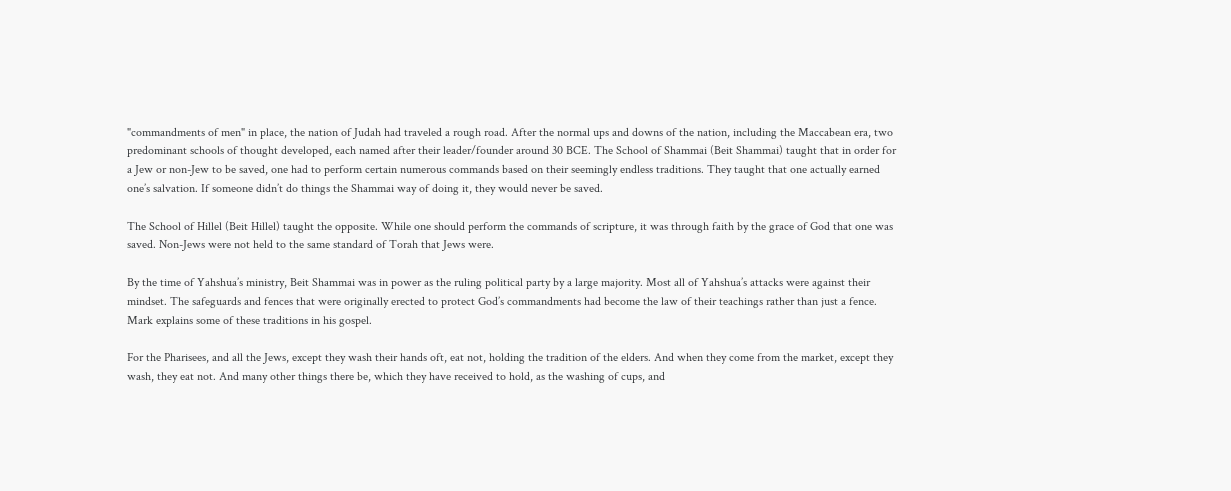"commandments of men" in place, the nation of Judah had traveled a rough road. After the normal ups and downs of the nation, including the Maccabean era, two predominant schools of thought developed, each named after their leader/founder around 30 BCE. The School of Shammai (Beit Shammai) taught that in order for a Jew or non-Jew to be saved, one had to perform certain numerous commands based on their seemingly endless traditions. They taught that one actually earned one’s salvation. If someone didn’t do things the Shammai way of doing it, they would never be saved.

The School of Hillel (Beit Hillel) taught the opposite. While one should perform the commands of scripture, it was through faith by the grace of God that one was saved. Non-Jews were not held to the same standard of Torah that Jews were.

By the time of Yahshua’s ministry, Beit Shammai was in power as the ruling political party by a large majority. Most all of Yahshua’s attacks were against their mindset. The safeguards and fences that were originally erected to protect God’s commandments had become the law of their teachings rather than just a fence. Mark explains some of these traditions in his gospel.

For the Pharisees, and all the Jews, except they wash their hands oft, eat not, holding the tradition of the elders. And when they come from the market, except they wash, they eat not. And many other things there be, which they have received to hold, as the washing of cups, and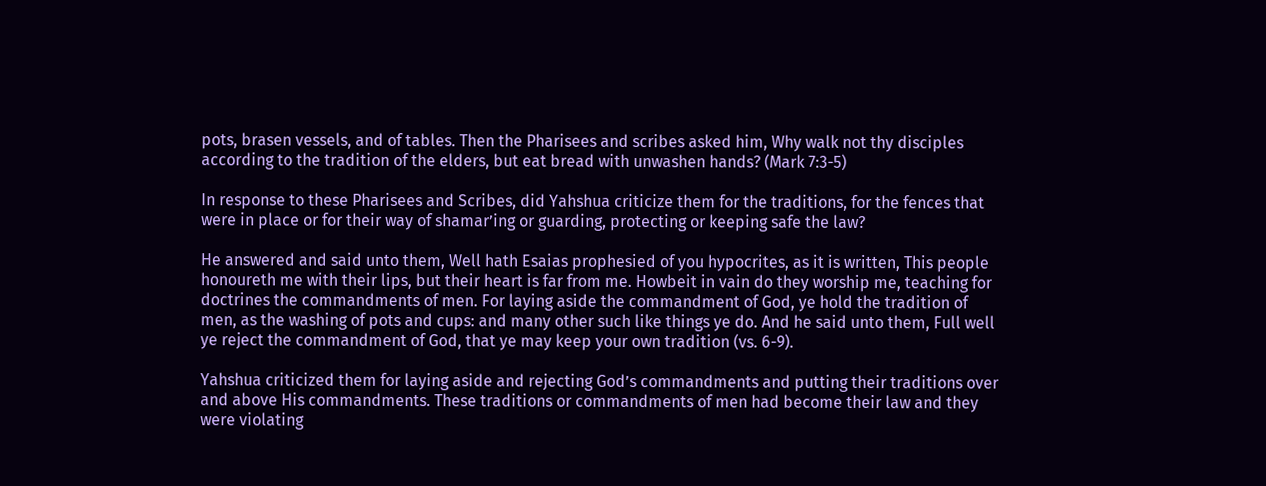pots, brasen vessels, and of tables. Then the Pharisees and scribes asked him, Why walk not thy disciples according to the tradition of the elders, but eat bread with unwashen hands? (Mark 7:3-5)

In response to these Pharisees and Scribes, did Yahshua criticize them for the traditions, for the fences that were in place or for their way of shamar’ing or guarding, protecting or keeping safe the law?

He answered and said unto them, Well hath Esaias prophesied of you hypocrites, as it is written, This people honoureth me with their lips, but their heart is far from me. Howbeit in vain do they worship me, teaching for doctrines the commandments of men. For laying aside the commandment of God, ye hold the tradition of men, as the washing of pots and cups: and many other such like things ye do. And he said unto them, Full well ye reject the commandment of God, that ye may keep your own tradition (vs. 6-9).

Yahshua criticized them for laying aside and rejecting God’s commandments and putting their traditions over and above His commandments. These traditions or commandments of men had become their law and they were violating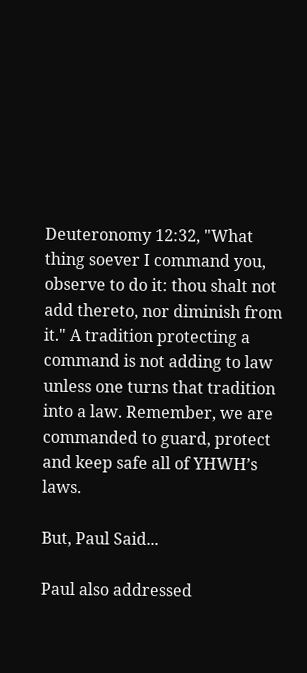Deuteronomy 12:32, "What thing soever I command you, observe to do it: thou shalt not add thereto, nor diminish from it." A tradition protecting a command is not adding to law unless one turns that tradition into a law. Remember, we are commanded to guard, protect and keep safe all of YHWH’s laws.

But, Paul Said...

Paul also addressed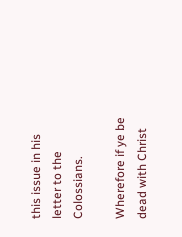this issue in his letter to the Colossians.

Wherefore if ye be dead with Christ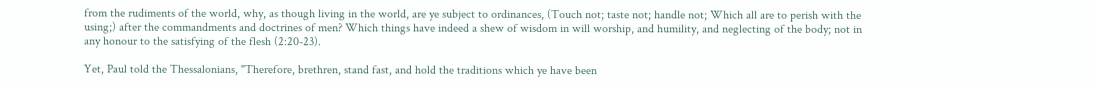from the rudiments of the world, why, as though living in the world, are ye subject to ordinances, (Touch not; taste not; handle not; Which all are to perish with the using;) after the commandments and doctrines of men? Which things have indeed a shew of wisdom in will worship, and humility, and neglecting of the body; not in any honour to the satisfying of the flesh (2:20-23).

Yet, Paul told the Thessalonians, "Therefore, brethren, stand fast, and hold the traditions which ye have been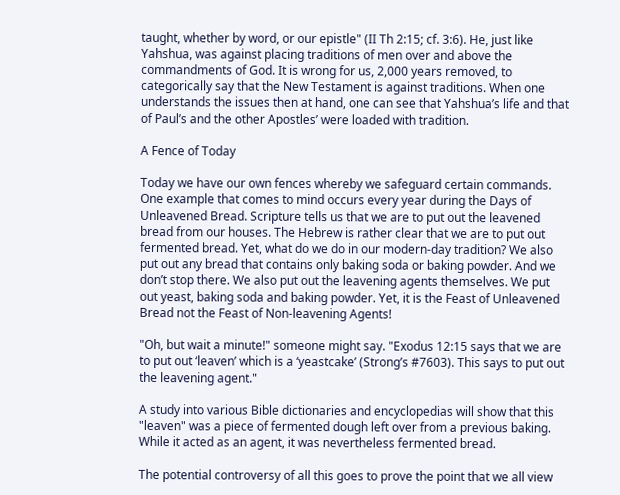taught, whether by word, or our epistle" (II Th 2:15; cf. 3:6). He, just like Yahshua, was against placing traditions of men over and above the commandments of God. It is wrong for us, 2,000 years removed, to categorically say that the New Testament is against traditions. When one understands the issues then at hand, one can see that Yahshua’s life and that of Paul’s and the other Apostles’ were loaded with tradition.

A Fence of Today

Today we have our own fences whereby we safeguard certain commands. One example that comes to mind occurs every year during the Days of Unleavened Bread. Scripture tells us that we are to put out the leavened bread from our houses. The Hebrew is rather clear that we are to put out fermented bread. Yet, what do we do in our modern-day tradition? We also put out any bread that contains only baking soda or baking powder. And we don’t stop there. We also put out the leavening agents themselves. We put out yeast, baking soda and baking powder. Yet, it is the Feast of Unleavened Bread not the Feast of Non-leavening Agents!

"Oh, but wait a minute!" someone might say. "Exodus 12:15 says that we are to put out ‘leaven’ which is a ‘yeastcake’ (Strong’s #7603). This says to put out the leavening agent."

A study into various Bible dictionaries and encyclopedias will show that this "leaven" was a piece of fermented dough left over from a previous baking. While it acted as an agent, it was nevertheless fermented bread.

The potential controversy of all this goes to prove the point that we all view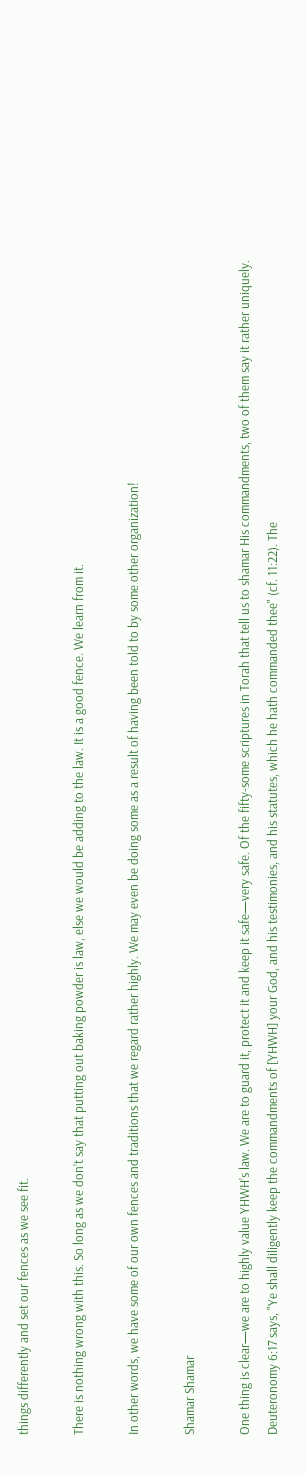things differently and set our fences as we see fit.

There is nothing wrong with this. So long as we don’t say that putting out baking powder is law, else we would be adding to the law. It is a good fence. We learn from it.

In other words, we have some of our own fences and traditions that we regard rather highly. We may even be doing some as a result of having been told to by some other organization!

Shamar Shamar

One thing is clear—we are to highly value YHWH’s law. We are to guard it, protect it and keep it safe—very safe. Of the fifty-some scriptures in Torah that tell us to shamar His commandments, two of them say it rather uniquely. Deuteronomy 6:17 says, "Ye shall diligently keep the commandments of [YHWH] your God, and his testimonies, and his statutes, which he hath commanded thee" (cf. 11:22). The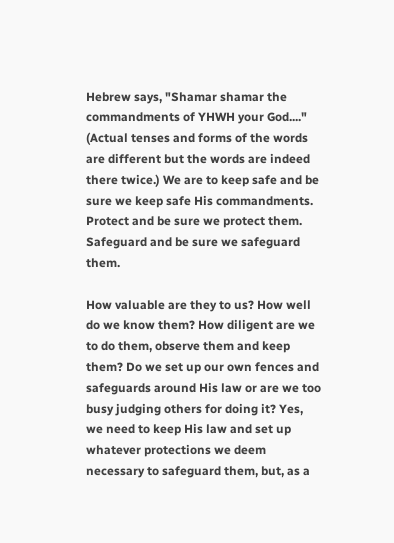Hebrew says, "Shamar shamar the commandments of YHWH your God...." (Actual tenses and forms of the words are different but the words are indeed there twice.) We are to keep safe and be sure we keep safe His commandments. Protect and be sure we protect them. Safeguard and be sure we safeguard them.

How valuable are they to us? How well do we know them? How diligent are we to do them, observe them and keep them? Do we set up our own fences and safeguards around His law or are we too busy judging others for doing it? Yes, we need to keep His law and set up whatever protections we deem necessary to safeguard them, but, as a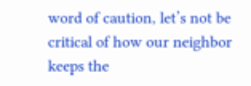word of caution, let’s not be critical of how our neighbor keeps the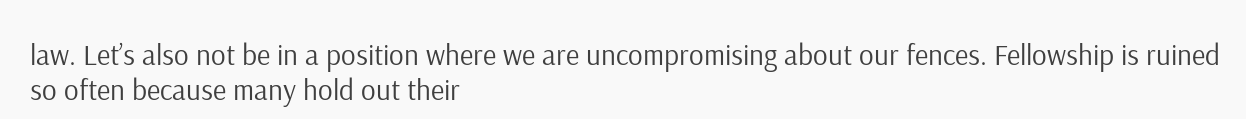law. Let’s also not be in a position where we are uncompromising about our fences. Fellowship is ruined so often because many hold out their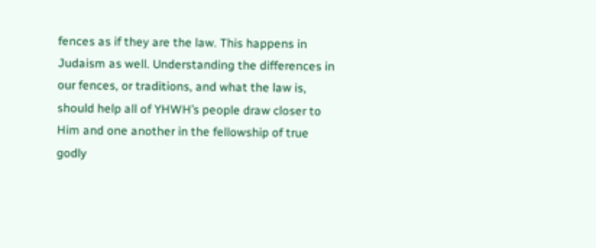fences as if they are the law. This happens in Judaism as well. Understanding the differences in our fences, or traditions, and what the law is, should help all of YHWH’s people draw closer to Him and one another in the fellowship of true godly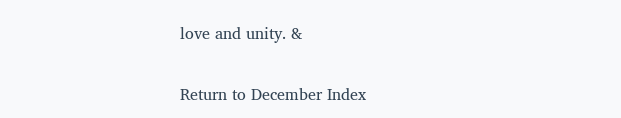love and unity. &

Return to December Index